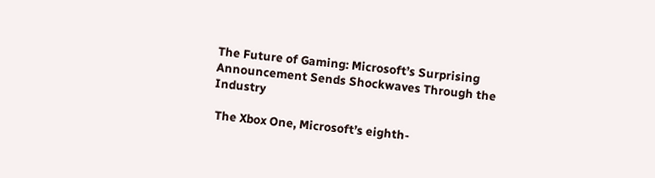The Future of Gaming: Microsoft’s Surprising Announcement Sends Shockwaves Through the Industry

 The Xbox One, Microsoft’s eighth-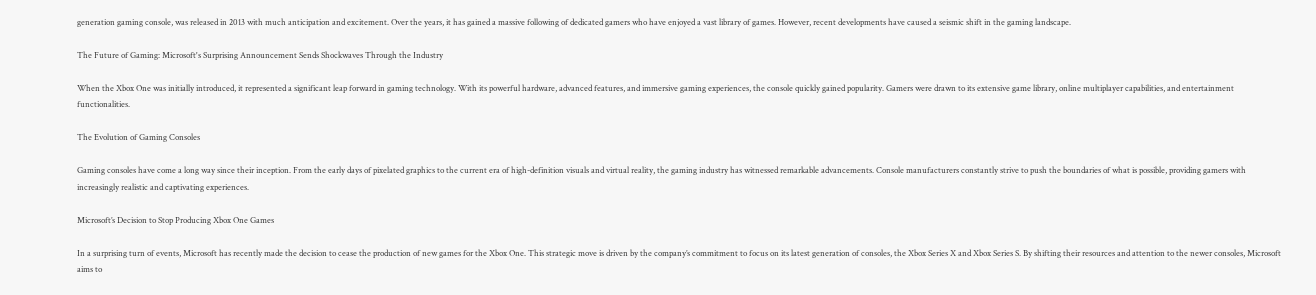generation gaming console, was released in 2013 with much anticipation and excitement. Over the years, it has gained a massive following of dedicated gamers who have enjoyed a vast library of games. However, recent developments have caused a seismic shift in the gaming landscape.

The Future of Gaming: Microsoft's Surprising Announcement Sends Shockwaves Through the Industry

When the Xbox One was initially introduced, it represented a significant leap forward in gaming technology. With its powerful hardware, advanced features, and immersive gaming experiences, the console quickly gained popularity. Gamers were drawn to its extensive game library, online multiplayer capabilities, and entertainment functionalities.

The Evolution of Gaming Consoles

Gaming consoles have come a long way since their inception. From the early days of pixelated graphics to the current era of high-definition visuals and virtual reality, the gaming industry has witnessed remarkable advancements. Console manufacturers constantly strive to push the boundaries of what is possible, providing gamers with increasingly realistic and captivating experiences.

Microsoft’s Decision to Stop Producing Xbox One Games

In a surprising turn of events, Microsoft has recently made the decision to cease the production of new games for the Xbox One. This strategic move is driven by the company’s commitment to focus on its latest generation of consoles, the Xbox Series X and Xbox Series S. By shifting their resources and attention to the newer consoles, Microsoft aims to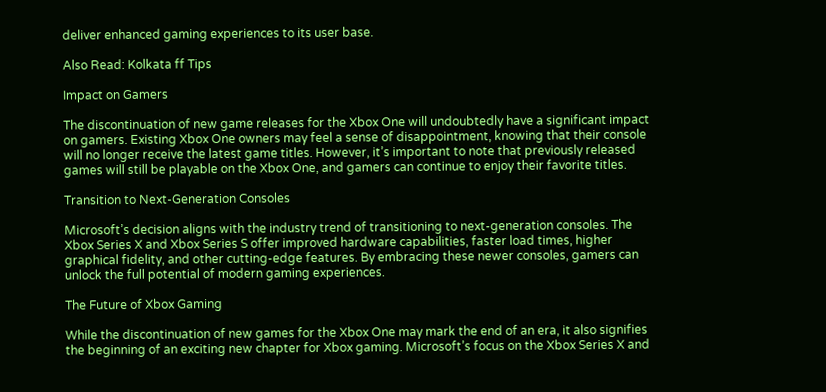deliver enhanced gaming experiences to its user base.

Also Read: Kolkata ff Tips

Impact on Gamers

The discontinuation of new game releases for the Xbox One will undoubtedly have a significant impact on gamers. Existing Xbox One owners may feel a sense of disappointment, knowing that their console will no longer receive the latest game titles. However, it’s important to note that previously released games will still be playable on the Xbox One, and gamers can continue to enjoy their favorite titles.

Transition to Next-Generation Consoles

Microsoft’s decision aligns with the industry trend of transitioning to next-generation consoles. The Xbox Series X and Xbox Series S offer improved hardware capabilities, faster load times, higher graphical fidelity, and other cutting-edge features. By embracing these newer consoles, gamers can unlock the full potential of modern gaming experiences.

The Future of Xbox Gaming

While the discontinuation of new games for the Xbox One may mark the end of an era, it also signifies the beginning of an exciting new chapter for Xbox gaming. Microsoft’s focus on the Xbox Series X and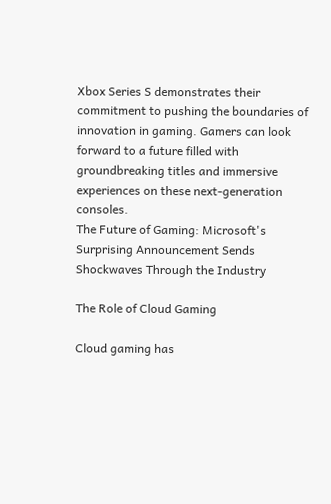Xbox Series S demonstrates their commitment to pushing the boundaries of innovation in gaming. Gamers can look forward to a future filled with groundbreaking titles and immersive experiences on these next-generation consoles.
The Future of Gaming: Microsoft's Surprising Announcement Sends Shockwaves Through the Industry

The Role of Cloud Gaming

Cloud gaming has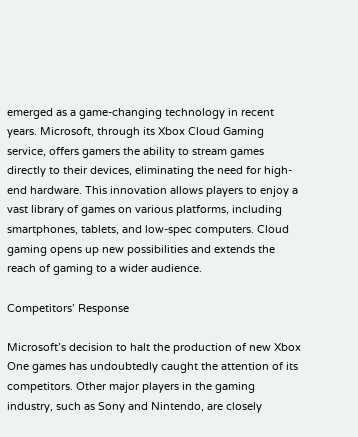emerged as a game-changing technology in recent years. Microsoft, through its Xbox Cloud Gaming service, offers gamers the ability to stream games directly to their devices, eliminating the need for high-end hardware. This innovation allows players to enjoy a vast library of games on various platforms, including smartphones, tablets, and low-spec computers. Cloud gaming opens up new possibilities and extends the reach of gaming to a wider audience.

Competitors’ Response

Microsoft’s decision to halt the production of new Xbox One games has undoubtedly caught the attention of its competitors. Other major players in the gaming industry, such as Sony and Nintendo, are closely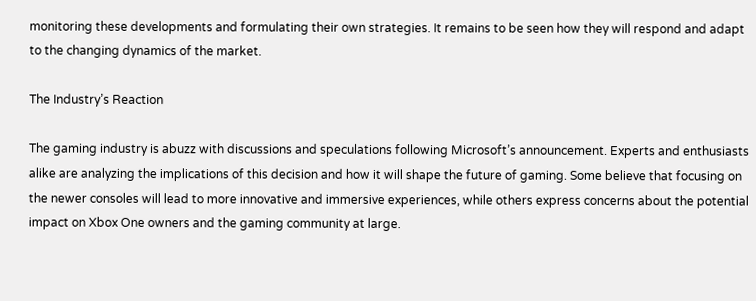monitoring these developments and formulating their own strategies. It remains to be seen how they will respond and adapt to the changing dynamics of the market.

The Industry’s Reaction

The gaming industry is abuzz with discussions and speculations following Microsoft’s announcement. Experts and enthusiasts alike are analyzing the implications of this decision and how it will shape the future of gaming. Some believe that focusing on the newer consoles will lead to more innovative and immersive experiences, while others express concerns about the potential impact on Xbox One owners and the gaming community at large.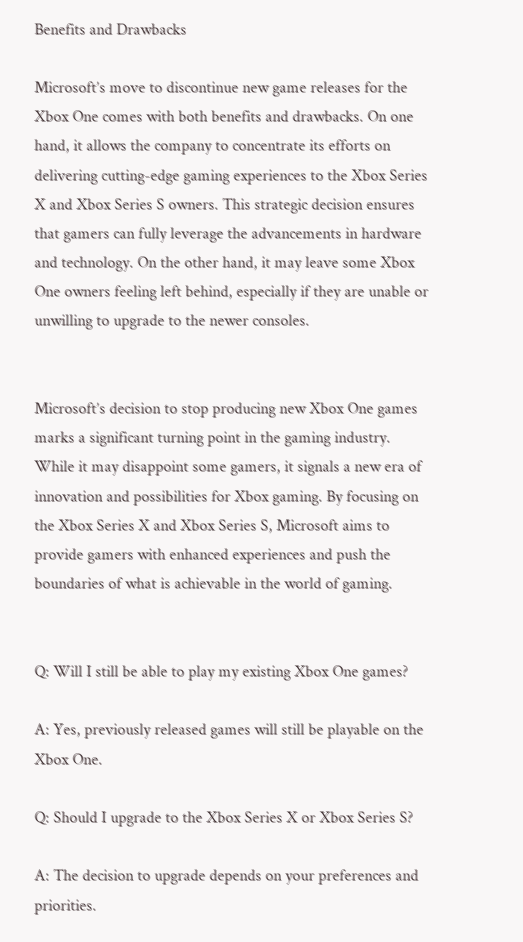Benefits and Drawbacks

Microsoft’s move to discontinue new game releases for the Xbox One comes with both benefits and drawbacks. On one hand, it allows the company to concentrate its efforts on delivering cutting-edge gaming experiences to the Xbox Series X and Xbox Series S owners. This strategic decision ensures that gamers can fully leverage the advancements in hardware and technology. On the other hand, it may leave some Xbox One owners feeling left behind, especially if they are unable or unwilling to upgrade to the newer consoles.


Microsoft’s decision to stop producing new Xbox One games marks a significant turning point in the gaming industry. While it may disappoint some gamers, it signals a new era of innovation and possibilities for Xbox gaming. By focusing on the Xbox Series X and Xbox Series S, Microsoft aims to provide gamers with enhanced experiences and push the boundaries of what is achievable in the world of gaming.


Q: Will I still be able to play my existing Xbox One games?

A: Yes, previously released games will still be playable on the Xbox One.

Q: Should I upgrade to the Xbox Series X or Xbox Series S?

A: The decision to upgrade depends on your preferences and priorities.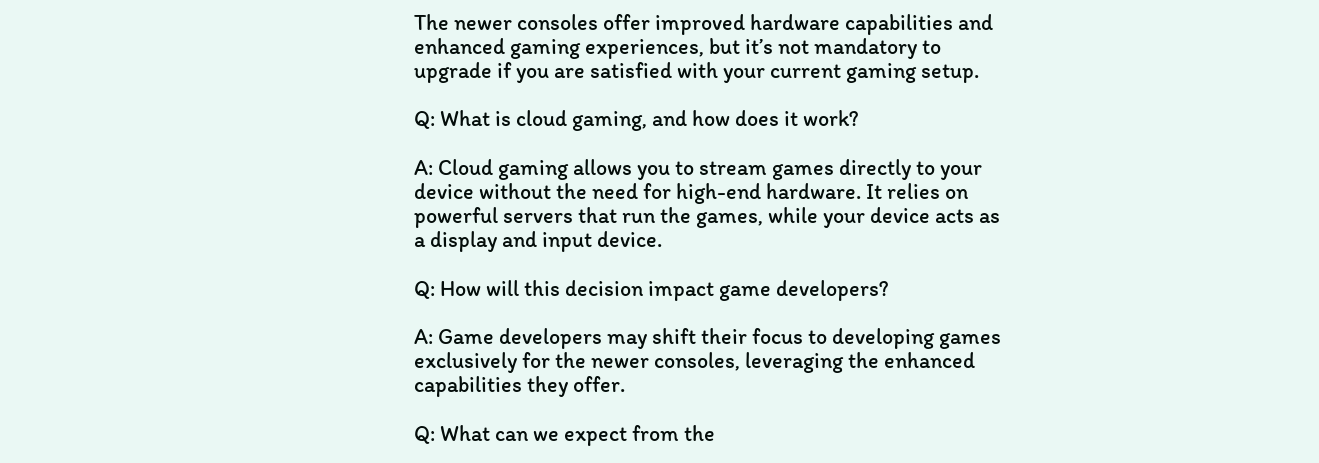The newer consoles offer improved hardware capabilities and enhanced gaming experiences, but it’s not mandatory to upgrade if you are satisfied with your current gaming setup.

Q: What is cloud gaming, and how does it work?

A: Cloud gaming allows you to stream games directly to your device without the need for high-end hardware. It relies on powerful servers that run the games, while your device acts as a display and input device.

Q: How will this decision impact game developers?

A: Game developers may shift their focus to developing games exclusively for the newer consoles, leveraging the enhanced capabilities they offer.

Q: What can we expect from the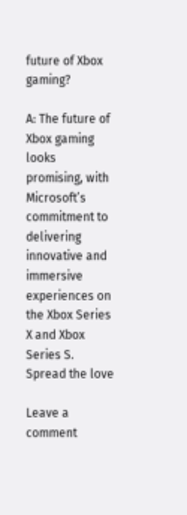future of Xbox gaming?

A: The future of Xbox gaming looks promising, with Microsoft’s commitment to delivering innovative and immersive experiences on the Xbox Series X and Xbox Series S.
Spread the love

Leave a comment